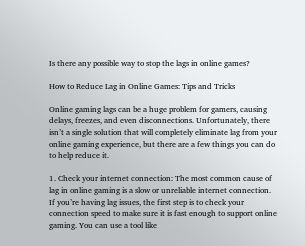Is there any possible way to stop the lags in online games?

How to Reduce Lag in Online Games: Tips and Tricks

Online gaming lags can be a huge problem for gamers, causing delays, freezes, and even disconnections. Unfortunately, there isn’t a single solution that will completely eliminate lag from your online gaming experience, but there are a few things you can do to help reduce it.

1. Check your internet connection: The most common cause of lag in online gaming is a slow or unreliable internet connection. If you’re having lag issues, the first step is to check your connection speed to make sure it is fast enough to support online gaming. You can use a tool like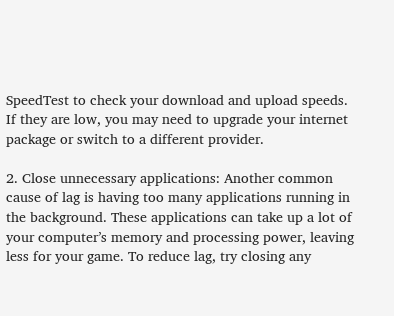SpeedTest to check your download and upload speeds. If they are low, you may need to upgrade your internet package or switch to a different provider.

2. Close unnecessary applications: Another common cause of lag is having too many applications running in the background. These applications can take up a lot of your computer’s memory and processing power, leaving less for your game. To reduce lag, try closing any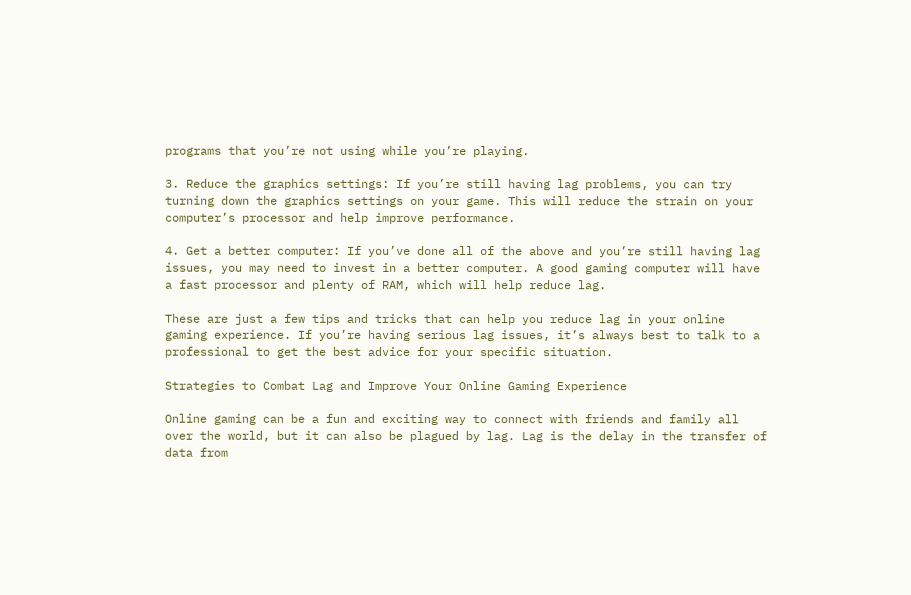programs that you’re not using while you’re playing.

3. Reduce the graphics settings: If you’re still having lag problems, you can try turning down the graphics settings on your game. This will reduce the strain on your computer’s processor and help improve performance.

4. Get a better computer: If you’ve done all of the above and you’re still having lag issues, you may need to invest in a better computer. A good gaming computer will have a fast processor and plenty of RAM, which will help reduce lag.

These are just a few tips and tricks that can help you reduce lag in your online gaming experience. If you’re having serious lag issues, it’s always best to talk to a professional to get the best advice for your specific situation.

Strategies to Combat Lag and Improve Your Online Gaming Experience

Online gaming can be a fun and exciting way to connect with friends and family all over the world, but it can also be plagued by lag. Lag is the delay in the transfer of data from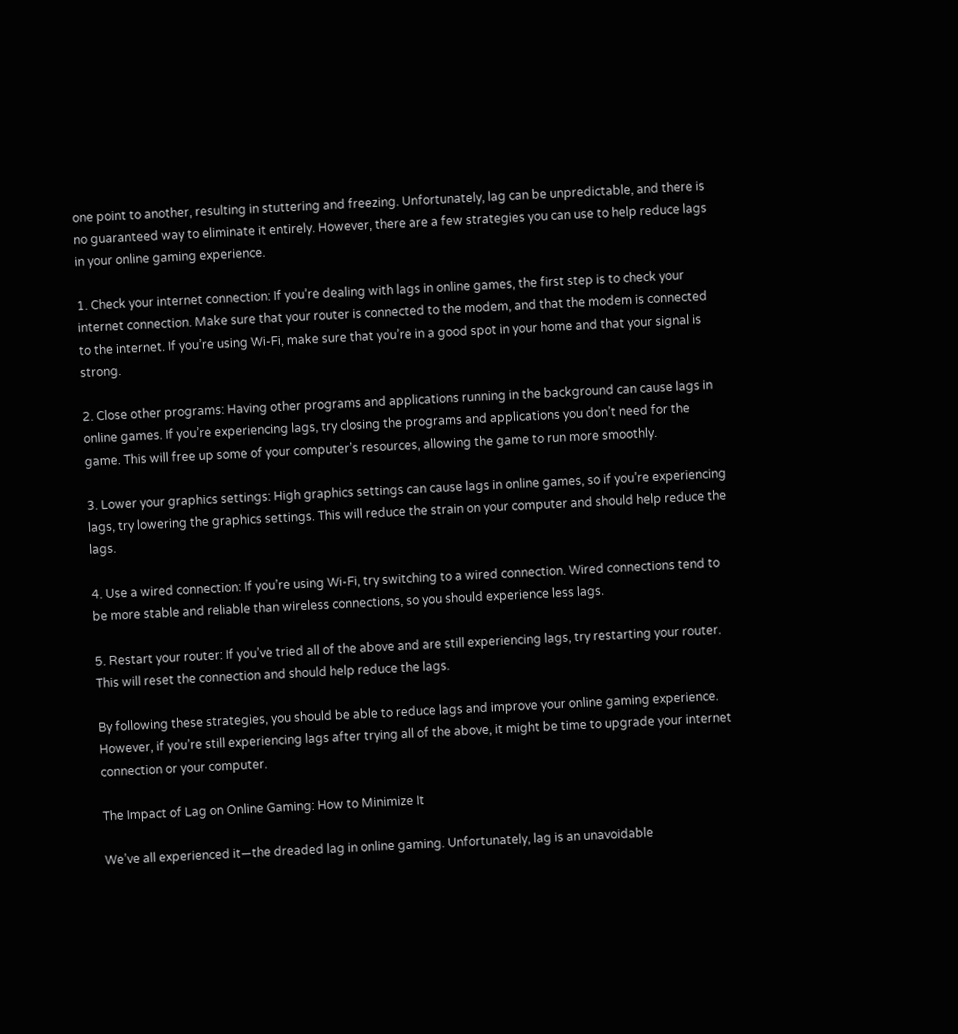one point to another, resulting in stuttering and freezing. Unfortunately, lag can be unpredictable, and there is no guaranteed way to eliminate it entirely. However, there are a few strategies you can use to help reduce lags in your online gaming experience.

1. Check your internet connection: If you’re dealing with lags in online games, the first step is to check your internet connection. Make sure that your router is connected to the modem, and that the modem is connected to the internet. If you’re using Wi-Fi, make sure that you’re in a good spot in your home and that your signal is strong.

2. Close other programs: Having other programs and applications running in the background can cause lags in online games. If you’re experiencing lags, try closing the programs and applications you don’t need for the game. This will free up some of your computer’s resources, allowing the game to run more smoothly.

3. Lower your graphics settings: High graphics settings can cause lags in online games, so if you’re experiencing lags, try lowering the graphics settings. This will reduce the strain on your computer and should help reduce the lags.

4. Use a wired connection: If you’re using Wi-Fi, try switching to a wired connection. Wired connections tend to be more stable and reliable than wireless connections, so you should experience less lags.

5. Restart your router: If you’ve tried all of the above and are still experiencing lags, try restarting your router. This will reset the connection and should help reduce the lags.

By following these strategies, you should be able to reduce lags and improve your online gaming experience. However, if you’re still experiencing lags after trying all of the above, it might be time to upgrade your internet connection or your computer.

The Impact of Lag on Online Gaming: How to Minimize It

We’ve all experienced it—the dreaded lag in online gaming. Unfortunately, lag is an unavoidable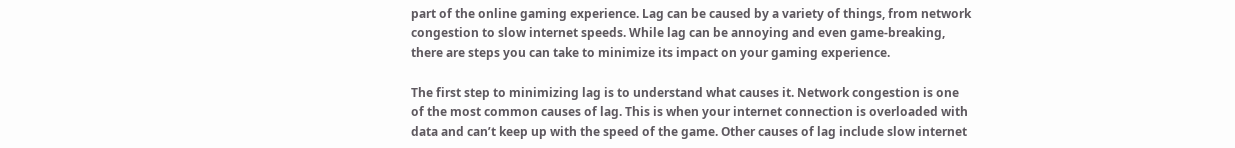part of the online gaming experience. Lag can be caused by a variety of things, from network congestion to slow internet speeds. While lag can be annoying and even game-breaking, there are steps you can take to minimize its impact on your gaming experience.

The first step to minimizing lag is to understand what causes it. Network congestion is one of the most common causes of lag. This is when your internet connection is overloaded with data and can’t keep up with the speed of the game. Other causes of lag include slow internet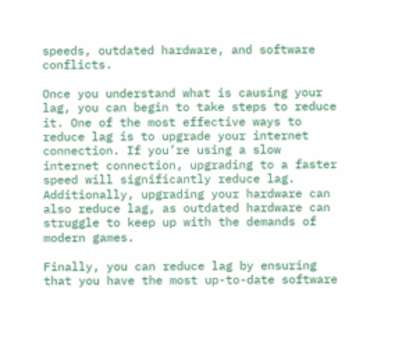speeds, outdated hardware, and software conflicts.

Once you understand what is causing your lag, you can begin to take steps to reduce it. One of the most effective ways to reduce lag is to upgrade your internet connection. If you’re using a slow internet connection, upgrading to a faster speed will significantly reduce lag. Additionally, upgrading your hardware can also reduce lag, as outdated hardware can struggle to keep up with the demands of modern games.

Finally, you can reduce lag by ensuring that you have the most up-to-date software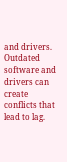and drivers. Outdated software and drivers can create conflicts that lead to lag.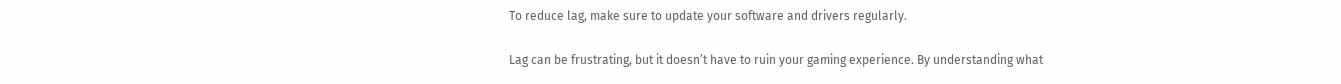To reduce lag, make sure to update your software and drivers regularly.

Lag can be frustrating, but it doesn’t have to ruin your gaming experience. By understanding what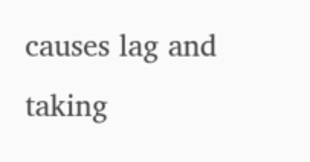causes lag and taking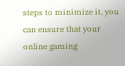steps to minimize it, you can ensure that your online gaming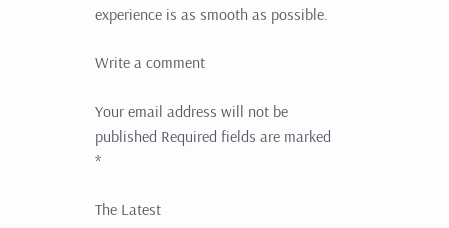experience is as smooth as possible.

Write a comment

Your email address will not be published Required fields are marked *

The Latest